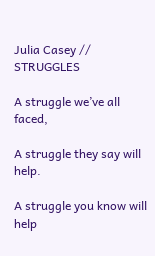Julia Casey // STRUGGLES

A struggle we’ve all faced,

A struggle they say will help.

A struggle you know will help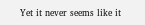Yet it never seems like it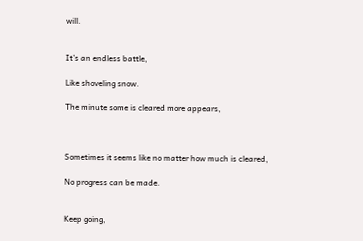will.


It’s an endless battle,

Like shoveling snow.

The minute some is cleared more appears,



Sometimes it seems like no matter how much is cleared,

No progress can be made.


Keep going,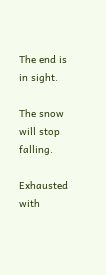The end is in sight.

The snow will stop falling.

Exhausted with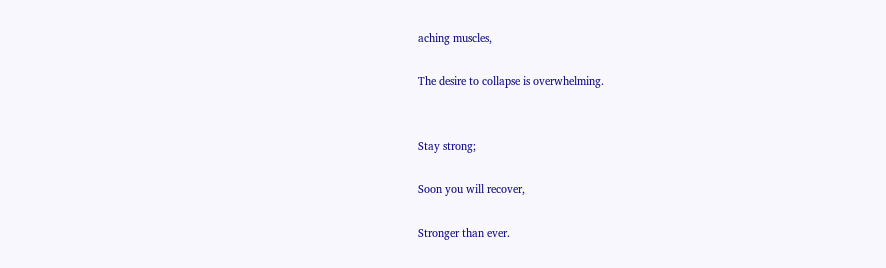aching muscles,

The desire to collapse is overwhelming.


Stay strong;

Soon you will recover,

Stronger than ever.